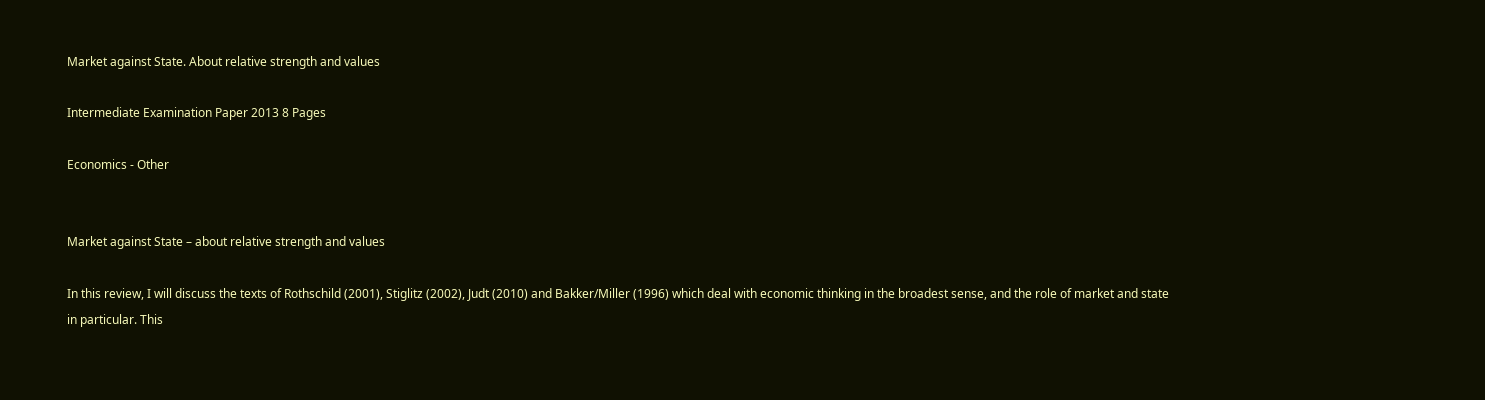Market against State. About relative strength and values

Intermediate Examination Paper 2013 8 Pages

Economics - Other


Market against State – about relative strength and values

In this review, I will discuss the texts of Rothschild (2001), Stiglitz (2002), Judt (2010) and Bakker/Miller (1996) which deal with economic thinking in the broadest sense, and the role of market and state in particular. This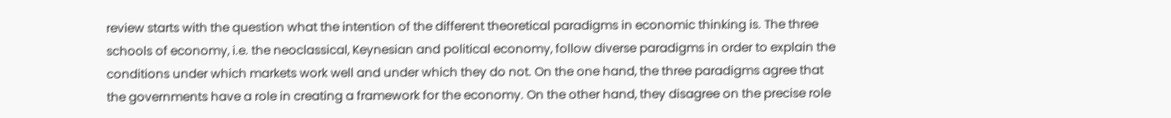review starts with the question what the intention of the different theoretical paradigms in economic thinking is. The three schools of economy, i.e. the neoclassical, Keynesian and political economy, follow diverse paradigms in order to explain the conditions under which markets work well and under which they do not. On the one hand, the three paradigms agree that the governments have a role in creating a framework for the economy. On the other hand, they disagree on the precise role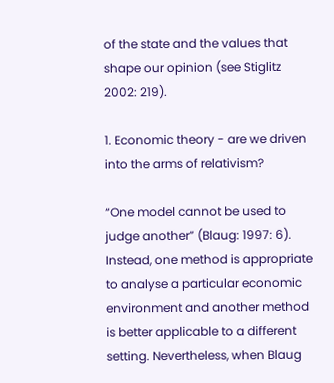of the state and the values that shape our opinion (see Stiglitz 2002: 219).

1. Economic theory - are we driven into the arms of relativism?

“One model cannot be used to judge another” (Blaug: 1997: 6). Instead, one method is appropriate to analyse a particular economic environment and another method is better applicable to a different setting. Nevertheless, when Blaug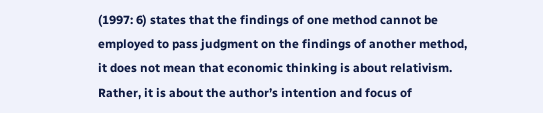(1997: 6) states that the findings of one method cannot be employed to pass judgment on the findings of another method, it does not mean that economic thinking is about relativism. Rather, it is about the author’s intention and focus of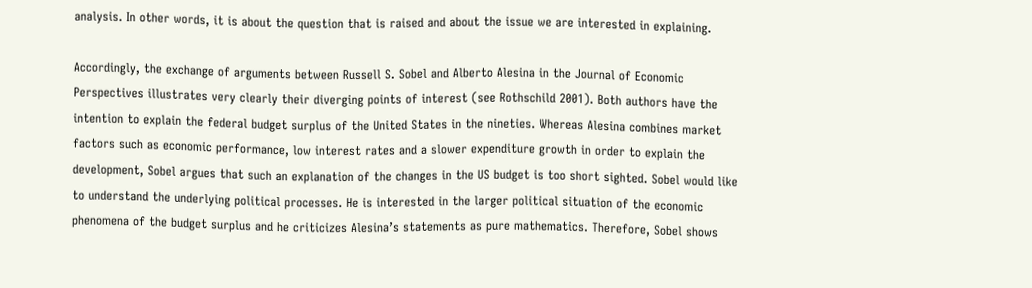analysis. In other words, it is about the question that is raised and about the issue we are interested in explaining.

Accordingly, the exchange of arguments between Russell S. Sobel and Alberto Alesina in the Journal of Economic Perspectives illustrates very clearly their diverging points of interest (see Rothschild 2001). Both authors have the intention to explain the federal budget surplus of the United States in the nineties. Whereas Alesina combines market factors such as economic performance, low interest rates and a slower expenditure growth in order to explain the development, Sobel argues that such an explanation of the changes in the US budget is too short sighted. Sobel would like to understand the underlying political processes. He is interested in the larger political situation of the economic phenomena of the budget surplus and he criticizes Alesina’s statements as pure mathematics. Therefore, Sobel shows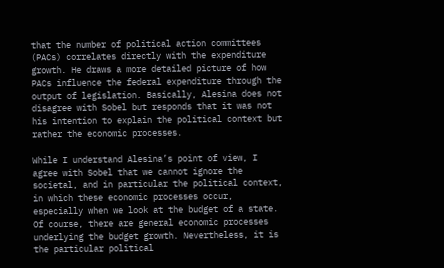that the number of political action committees (PACs) correlates directly with the expenditure growth. He draws a more detailed picture of how PACs influence the federal expenditure through the output of legislation. Basically, Alesina does not disagree with Sobel but responds that it was not his intention to explain the political context but rather the economic processes.

While I understand Alesina’s point of view, I agree with Sobel that we cannot ignore the societal, and in particular the political context, in which these economic processes occur, especially when we look at the budget of a state. Of course, there are general economic processes underlying the budget growth. Nevertheless, it is the particular political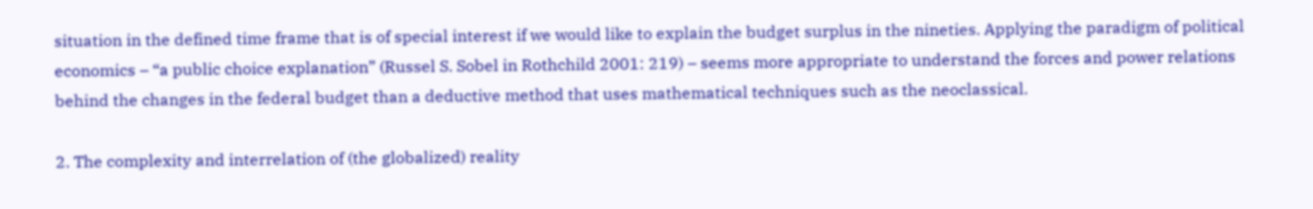situation in the defined time frame that is of special interest if we would like to explain the budget surplus in the nineties. Applying the paradigm of political economics – “a public choice explanation” (Russel S. Sobel in Rothchild 2001: 219) – seems more appropriate to understand the forces and power relations behind the changes in the federal budget than a deductive method that uses mathematical techniques such as the neoclassical.

2. The complexity and interrelation of (the globalized) reality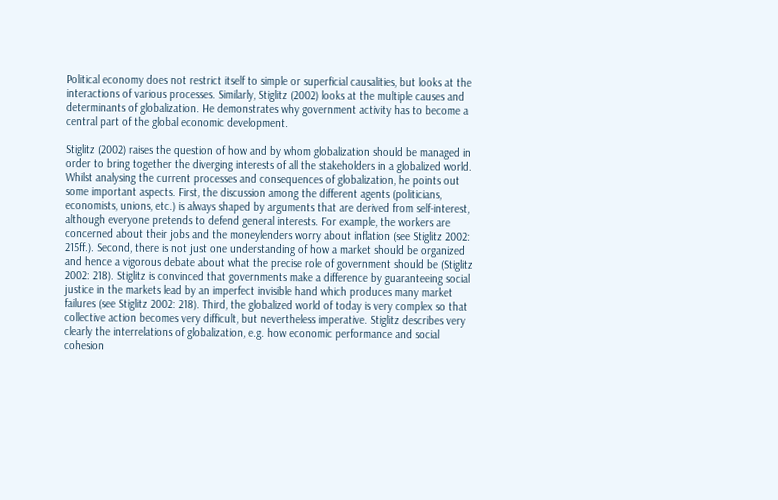Political economy does not restrict itself to simple or superficial causalities, but looks at the interactions of various processes. Similarly, Stiglitz (2002) looks at the multiple causes and determinants of globalization. He demonstrates why government activity has to become a central part of the global economic development.

Stiglitz (2002) raises the question of how and by whom globalization should be managed in order to bring together the diverging interests of all the stakeholders in a globalized world. Whilst analysing the current processes and consequences of globalization, he points out some important aspects. First, the discussion among the different agents (politicians, economists, unions, etc.) is always shaped by arguments that are derived from self-interest, although everyone pretends to defend general interests. For example, the workers are concerned about their jobs and the moneylenders worry about inflation (see Stiglitz 2002: 215ff.). Second, there is not just one understanding of how a market should be organized and hence a vigorous debate about what the precise role of government should be (Stiglitz 2002: 218). Stiglitz is convinced that governments make a difference by guaranteeing social justice in the markets lead by an imperfect invisible hand which produces many market failures (see Stiglitz 2002: 218). Third, the globalized world of today is very complex so that collective action becomes very difficult, but nevertheless imperative. Stiglitz describes very clearly the interrelations of globalization, e.g. how economic performance and social cohesion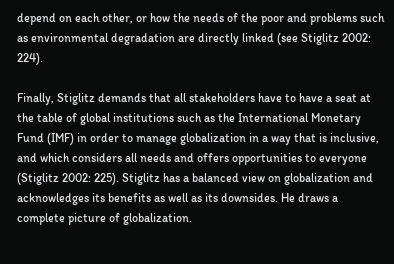depend on each other, or how the needs of the poor and problems such as environmental degradation are directly linked (see Stiglitz 2002: 224).

Finally, Stiglitz demands that all stakeholders have to have a seat at the table of global institutions such as the International Monetary Fund (IMF) in order to manage globalization in a way that is inclusive, and which considers all needs and offers opportunities to everyone (Stiglitz 2002: 225). Stiglitz has a balanced view on globalization and acknowledges its benefits as well as its downsides. He draws a complete picture of globalization.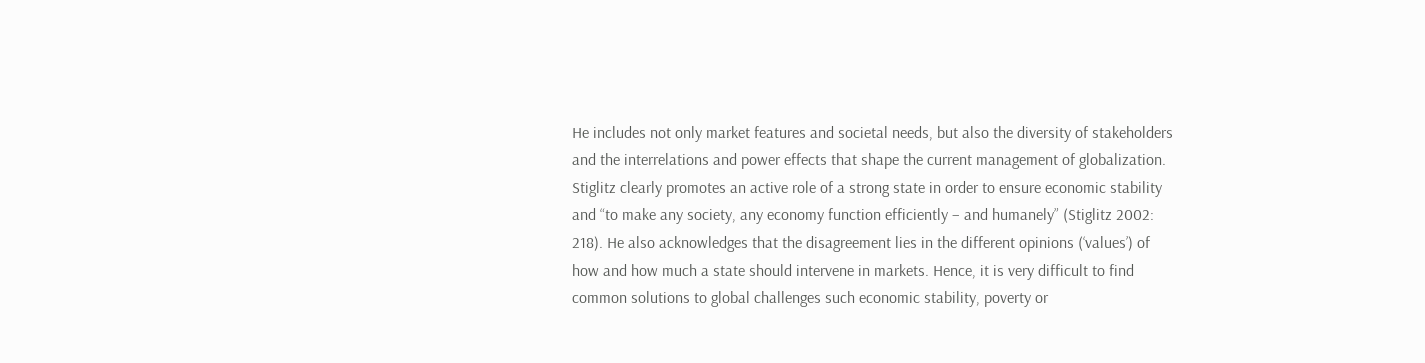He includes not only market features and societal needs, but also the diversity of stakeholders and the interrelations and power effects that shape the current management of globalization. Stiglitz clearly promotes an active role of a strong state in order to ensure economic stability and “to make any society, any economy function efficiently – and humanely” (Stiglitz 2002: 218). He also acknowledges that the disagreement lies in the different opinions (‘values’) of how and how much a state should intervene in markets. Hence, it is very difficult to find common solutions to global challenges such economic stability, poverty or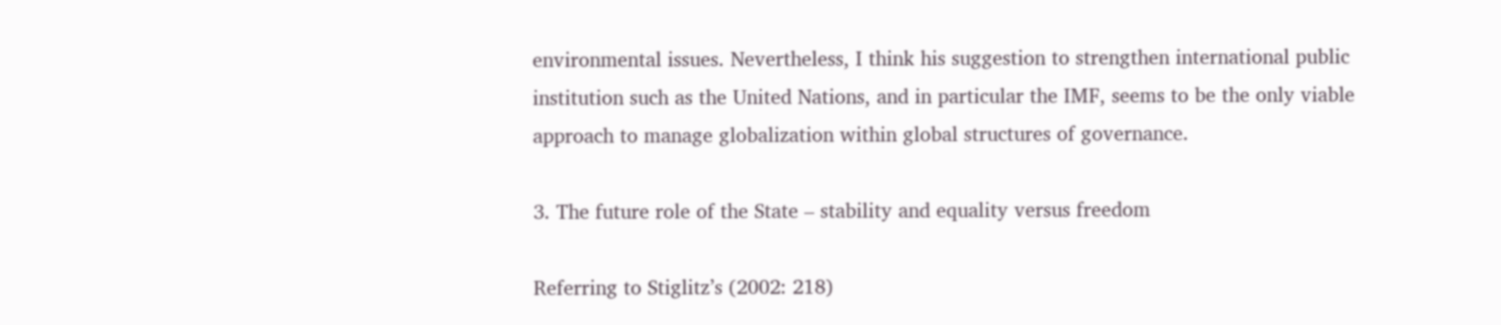environmental issues. Nevertheless, I think his suggestion to strengthen international public institution such as the United Nations, and in particular the IMF, seems to be the only viable approach to manage globalization within global structures of governance.

3. The future role of the State – stability and equality versus freedom

Referring to Stiglitz’s (2002: 218)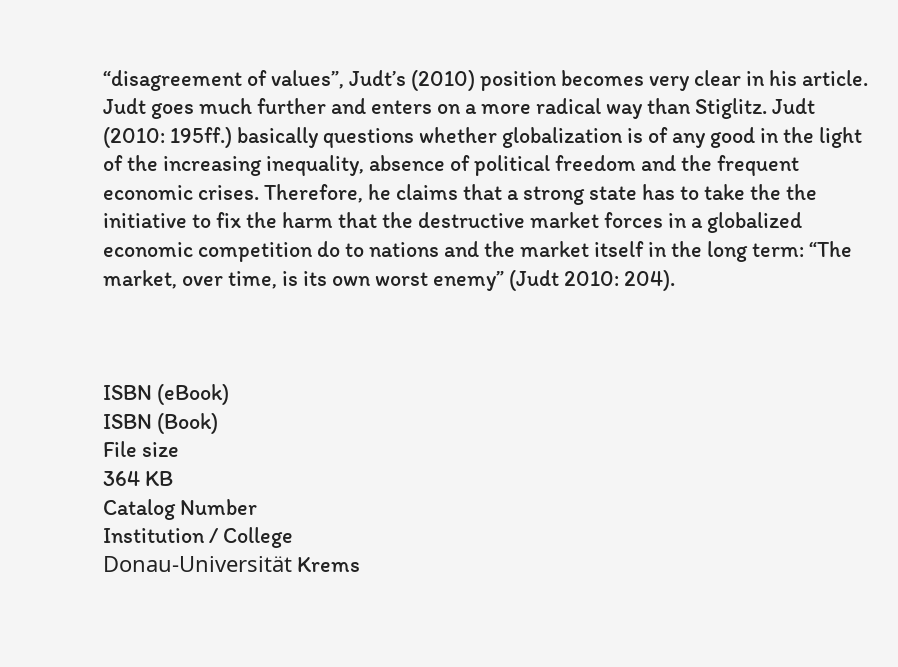“disagreement of values”, Judt’s (2010) position becomes very clear in his article. Judt goes much further and enters on a more radical way than Stiglitz. Judt (2010: 195ff.) basically questions whether globalization is of any good in the light of the increasing inequality, absence of political freedom and the frequent economic crises. Therefore, he claims that a strong state has to take the the initiative to fix the harm that the destructive market forces in a globalized economic competition do to nations and the market itself in the long term: “The market, over time, is its own worst enemy” (Judt 2010: 204).



ISBN (eBook)
ISBN (Book)
File size
364 KB
Catalog Number
Institution / College
Donau-Universität Krems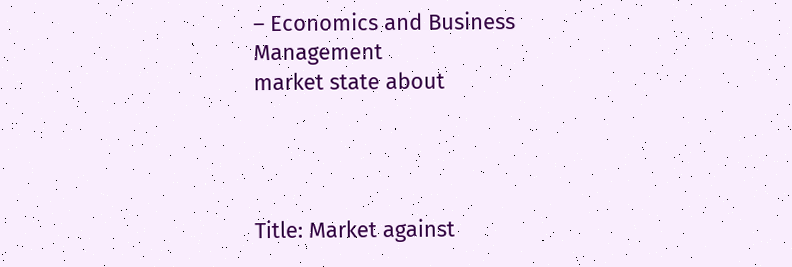– Economics and Business Management
market state about




Title: Market against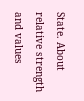State. About relative strength and values